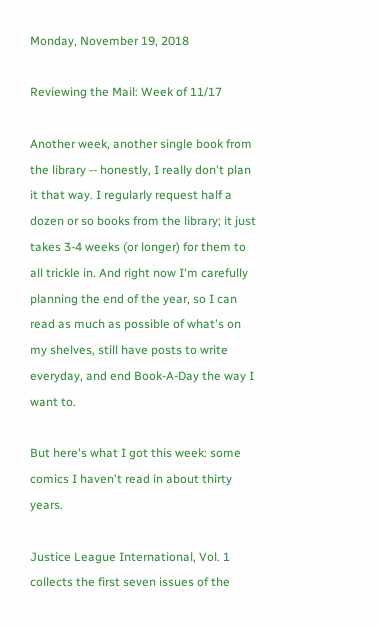Monday, November 19, 2018

Reviewing the Mail: Week of 11/17

Another week, another single book from the library -- honestly, I really don't plan it that way. I regularly request half a dozen or so books from the library; it just takes 3-4 weeks (or longer) for them to all trickle in. And right now I'm carefully planning the end of the year, so I can read as much as possible of what's on my shelves, still have posts to write everyday, and end Book-A-Day the way I want to.

But here's what I got this week: some comics I haven't read in about thirty years.

Justice League International, Vol. 1 collects the first seven issues of the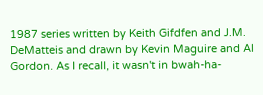1987 series written by Keith Gifdfen and J.M. DeMatteis and drawn by Kevin Maguire and Al Gordon. As I recall, it wasn't in bwah-ha-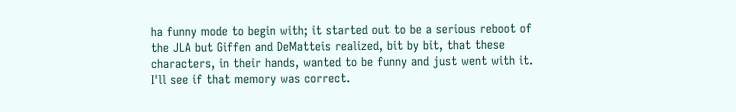ha funny mode to begin with; it started out to be a serious reboot of the JLA but Giffen and DeMatteis realized, bit by bit, that these characters, in their hands, wanted to be funny and just went with it. I'll see if that memory was correct.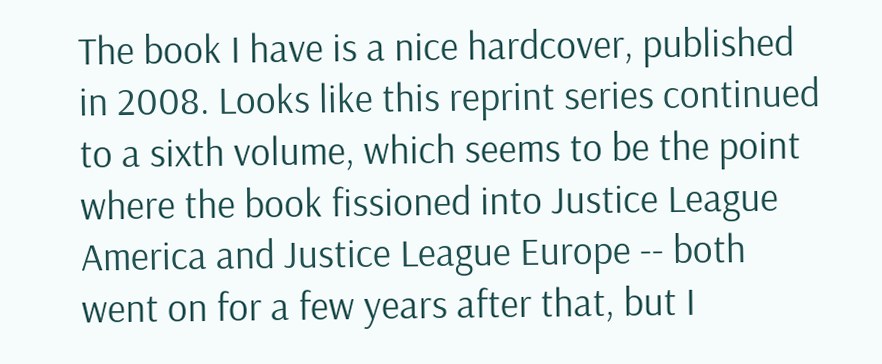The book I have is a nice hardcover, published in 2008. Looks like this reprint series continued to a sixth volume, which seems to be the point where the book fissioned into Justice League America and Justice League Europe -- both went on for a few years after that, but I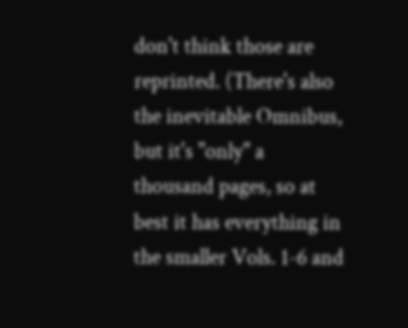don't think those are reprinted. (There's also the inevitable Omnibus, but it's "only" a thousand pages, so at best it has everything in the smaller Vols. 1-6 and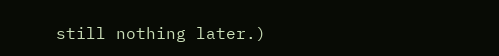still nothing later.)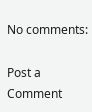No comments:

Post a Comment